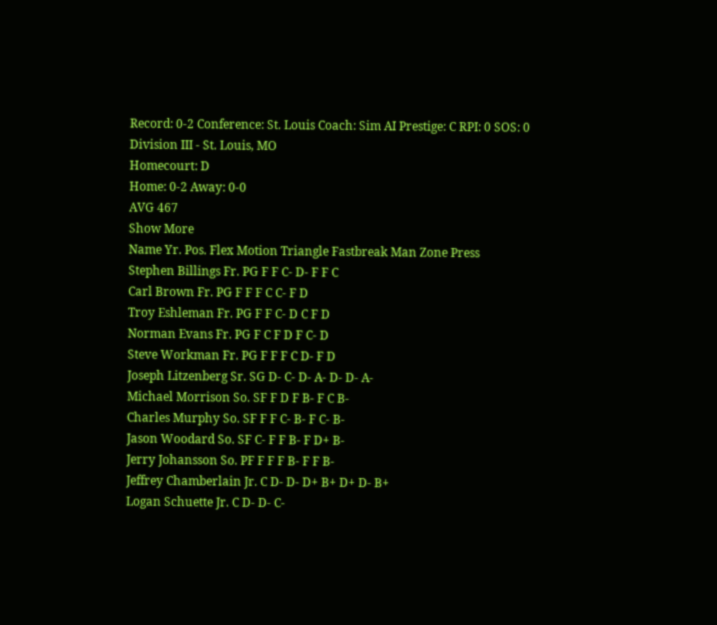Record: 0-2 Conference: St. Louis Coach: Sim AI Prestige: C RPI: 0 SOS: 0
Division III - St. Louis, MO
Homecourt: D
Home: 0-2 Away: 0-0
AVG 467
Show More
Name Yr. Pos. Flex Motion Triangle Fastbreak Man Zone Press
Stephen Billings Fr. PG F F C- D- F F C
Carl Brown Fr. PG F F F C C- F D
Troy Eshleman Fr. PG F F C- D C F D
Norman Evans Fr. PG F C F D F C- D
Steve Workman Fr. PG F F F C D- F D
Joseph Litzenberg Sr. SG D- C- D- A- D- D- A-
Michael Morrison So. SF F D F B- F C B-
Charles Murphy So. SF F F C- B- F C- B-
Jason Woodard So. SF C- F F B- F D+ B-
Jerry Johansson So. PF F F F B- F F B-
Jeffrey Chamberlain Jr. C D- D- D+ B+ D+ D- B+
Logan Schuette Jr. C D- D- C-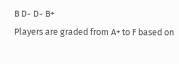B D- D- B+
Players are graded from A+ to F based on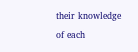their knowledge of each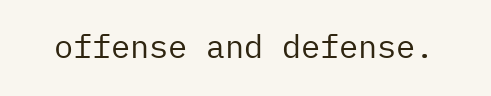offense and defense.